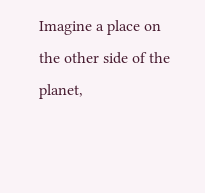Imagine a place on the other side of the planet,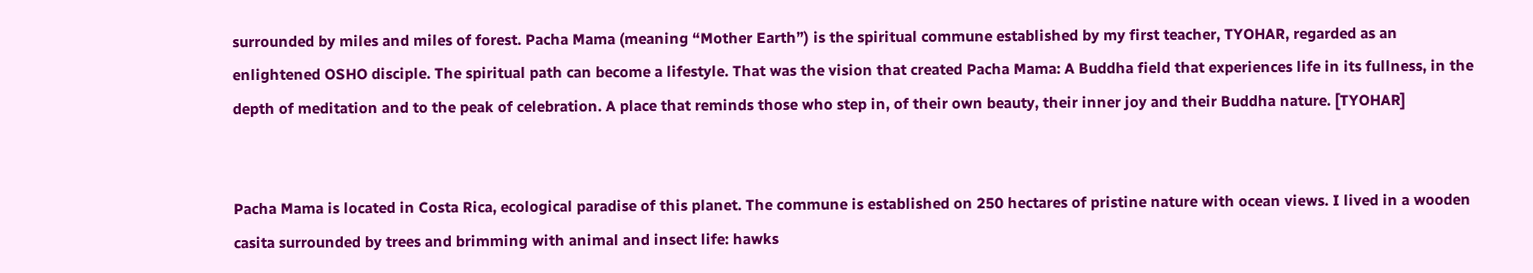surrounded by miles and miles of forest. Pacha Mama (meaning “Mother Earth”) is the spiritual commune established by my first teacher, TYOHAR, regarded as an enlightened OSHO disciple. The spiritual path can become a lifestyle. That was the vision that created Pacha Mama: A Buddha field that experiences life in its fullness, in the depth of meditation and to the peak of celebration. A place that reminds those who step in, of their own beauty, their inner joy and their Buddha nature. [TYOHAR]


Pacha Mama is located in Costa Rica, ecological paradise of this planet. The commune is established on 250 hectares of pristine nature with ocean views. I lived in a wooden casita surrounded by trees and brimming with animal and insect life: hawks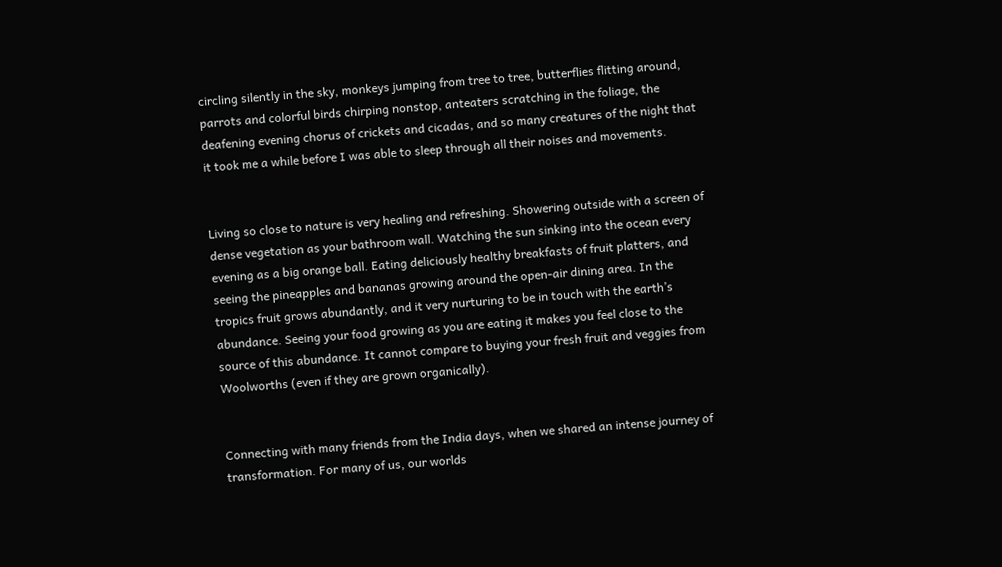circling silently in the sky, monkeys jumping from tree to tree, butterflies flitting around, parrots and colorful birds chirping nonstop, anteaters scratching in the foliage, the deafening evening chorus of crickets and cicadas, and so many creatures of the night that it took me a while before I was able to sleep through all their noises and movements.


Living so close to nature is very healing and refreshing. Showering outside with a screen of dense vegetation as your bathroom wall. Watching the sun sinking into the ocean every evening as a big orange ball. Eating deliciously healthy breakfasts of fruit platters, and seeing the pineapples and bananas growing around the open-air dining area. In the tropics fruit grows abundantly, and it very nurturing to be in touch with the earth’s abundance. Seeing your food growing as you are eating it makes you feel close to the source of this abundance. It cannot compare to buying your fresh fruit and veggies from Woolworths (even if they are grown organically).


Connecting with many friends from the India days, when we shared an intense journey of transformation. For many of us, our worlds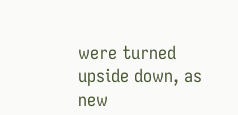were turned upside down, as new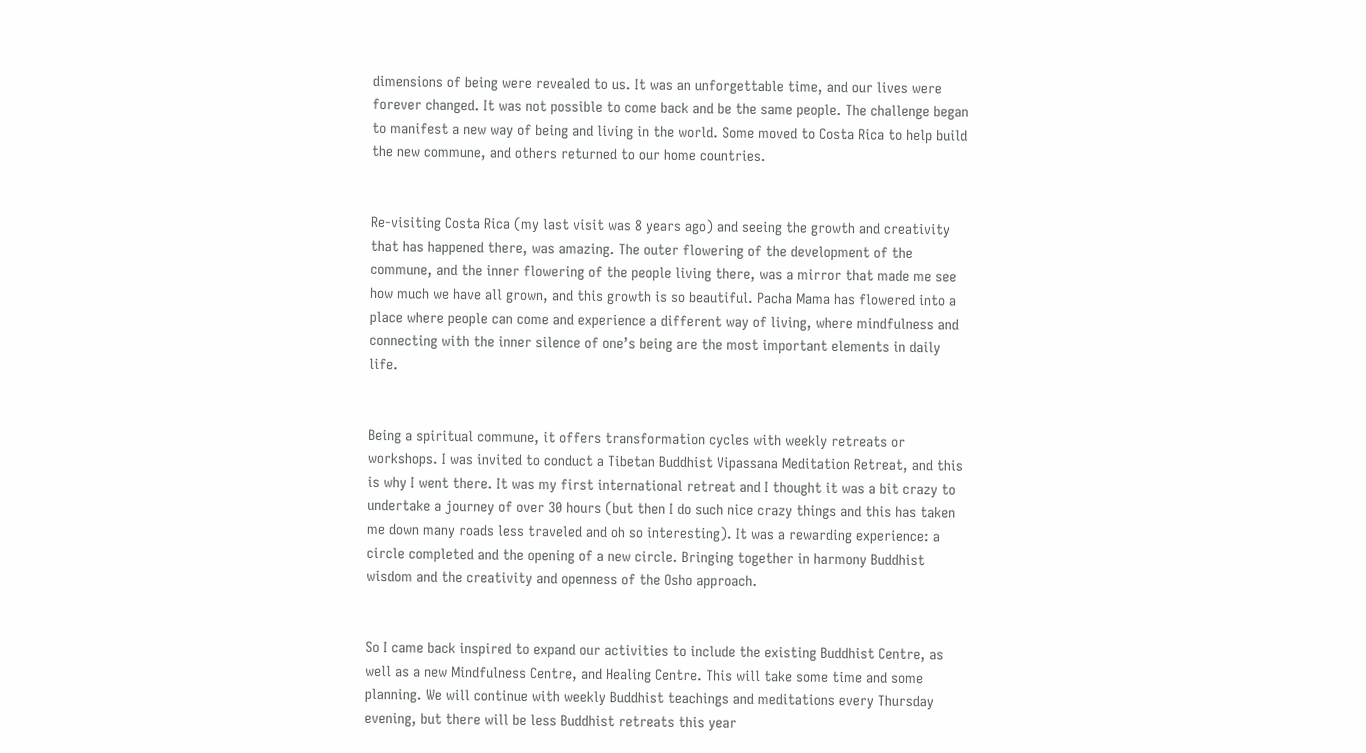dimensions of being were revealed to us. It was an unforgettable time, and our lives were forever changed. It was not possible to come back and be the same people. The challenge began to manifest a new way of being and living in the world. Some moved to Costa Rica to help build the new commune, and others returned to our home countries.


Re-visiting Costa Rica (my last visit was 8 years ago) and seeing the growth and creativity that has happened there, was amazing. The outer flowering of the development of the commune, and the inner flowering of the people living there, was a mirror that made me see how much we have all grown, and this growth is so beautiful. Pacha Mama has flowered into a place where people can come and experience a different way of living, where mindfulness and connecting with the inner silence of one’s being are the most important elements in daily life.


Being a spiritual commune, it offers transformation cycles with weekly retreats or workshops. I was invited to conduct a Tibetan Buddhist Vipassana Meditation Retreat, and this is why I went there. It was my first international retreat and I thought it was a bit crazy to undertake a journey of over 30 hours (but then I do such nice crazy things and this has taken me down many roads less traveled and oh so interesting). It was a rewarding experience: a circle completed and the opening of a new circle. Bringing together in harmony Buddhist wisdom and the creativity and openness of the Osho approach.


So I came back inspired to expand our activities to include the existing Buddhist Centre, as well as a new Mindfulness Centre, and Healing Centre. This will take some time and some planning. We will continue with weekly Buddhist teachings and meditations every Thursday evening, but there will be less Buddhist retreats this year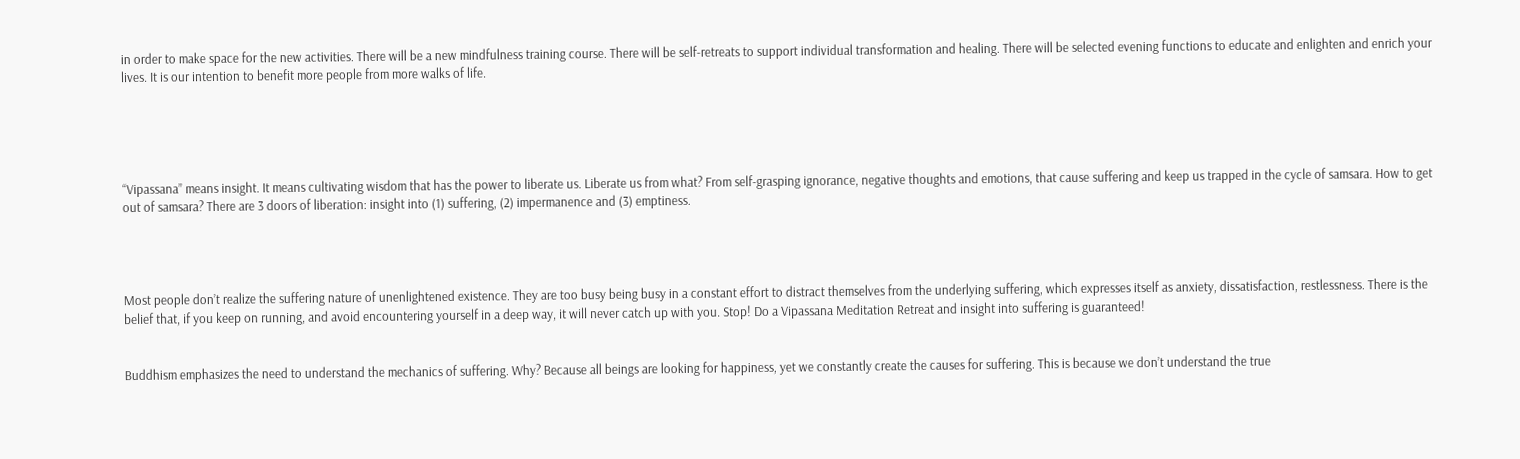in order to make space for the new activities. There will be a new mindfulness training course. There will be self-retreats to support individual transformation and healing. There will be selected evening functions to educate and enlighten and enrich your lives. It is our intention to benefit more people from more walks of life.





“Vipassana” means insight. It means cultivating wisdom that has the power to liberate us. Liberate us from what? From self-grasping ignorance, negative thoughts and emotions, that cause suffering and keep us trapped in the cycle of samsara. How to get out of samsara? There are 3 doors of liberation: insight into (1) suffering, (2) impermanence and (3) emptiness.




Most people don’t realize the suffering nature of unenlightened existence. They are too busy being busy in a constant effort to distract themselves from the underlying suffering, which expresses itself as anxiety, dissatisfaction, restlessness. There is the belief that, if you keep on running, and avoid encountering yourself in a deep way, it will never catch up with you. Stop! Do a Vipassana Meditation Retreat and insight into suffering is guaranteed!


Buddhism emphasizes the need to understand the mechanics of suffering. Why? Because all beings are looking for happiness, yet we constantly create the causes for suffering. This is because we don’t understand the true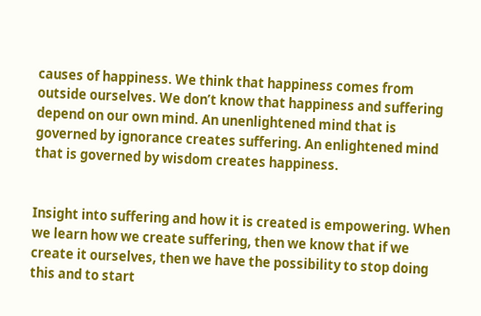causes of happiness. We think that happiness comes from outside ourselves. We don’t know that happiness and suffering depend on our own mind. An unenlightened mind that is governed by ignorance creates suffering. An enlightened mind that is governed by wisdom creates happiness.


Insight into suffering and how it is created is empowering. When we learn how we create suffering, then we know that if we create it ourselves, then we have the possibility to stop doing this and to start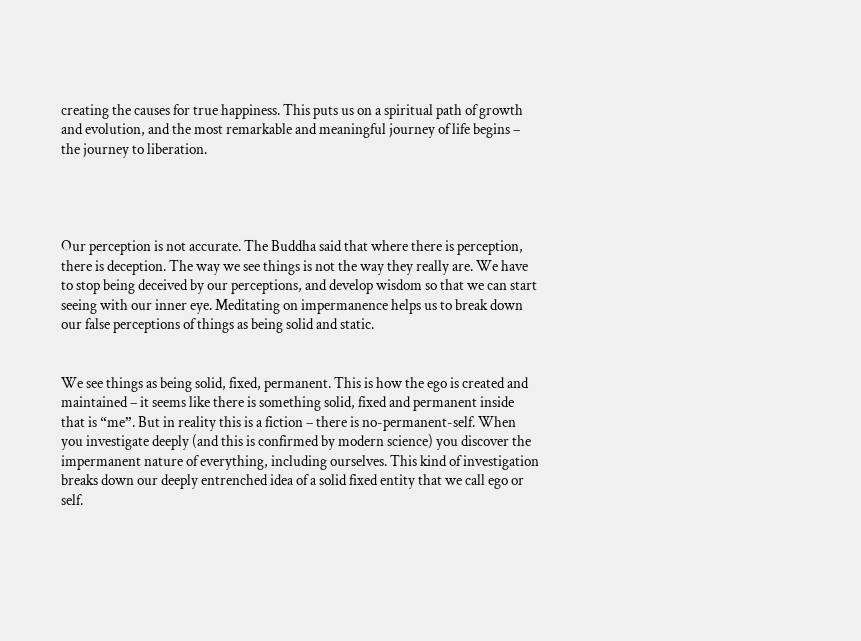creating the causes for true happiness. This puts us on a spiritual path of growth and evolution, and the most remarkable and meaningful journey of life begins – the journey to liberation.




Our perception is not accurate. The Buddha said that where there is perception, there is deception. The way we see things is not the way they really are. We have to stop being deceived by our perceptions, and develop wisdom so that we can start seeing with our inner eye. Meditating on impermanence helps us to break down our false perceptions of things as being solid and static.


We see things as being solid, fixed, permanent. This is how the ego is created and maintained – it seems like there is something solid, fixed and permanent inside that is “me”. But in reality this is a fiction – there is no-permanent-self. When you investigate deeply (and this is confirmed by modern science) you discover the impermanent nature of everything, including ourselves. This kind of investigation breaks down our deeply entrenched idea of a solid fixed entity that we call ego or self.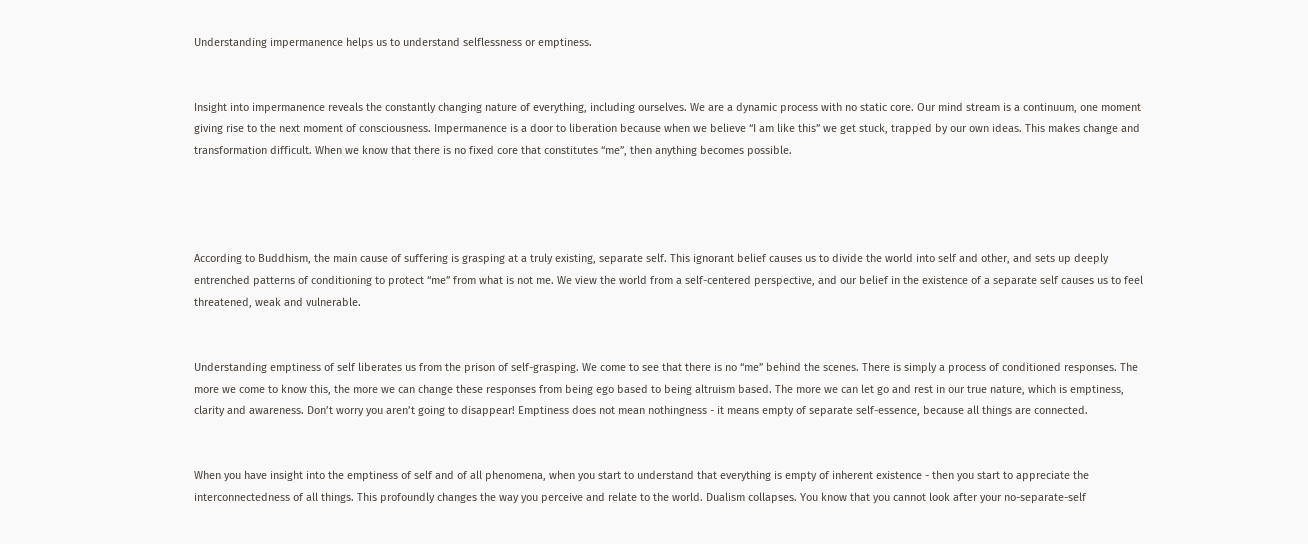Understanding impermanence helps us to understand selflessness or emptiness.


Insight into impermanence reveals the constantly changing nature of everything, including ourselves. We are a dynamic process with no static core. Our mind stream is a continuum, one moment giving rise to the next moment of consciousness. Impermanence is a door to liberation because when we believe “I am like this” we get stuck, trapped by our own ideas. This makes change and transformation difficult. When we know that there is no fixed core that constitutes “me”, then anything becomes possible.




According to Buddhism, the main cause of suffering is grasping at a truly existing, separate self. This ignorant belief causes us to divide the world into self and other, and sets up deeply entrenched patterns of conditioning to protect “me” from what is not me. We view the world from a self-centered perspective, and our belief in the existence of a separate self causes us to feel threatened, weak and vulnerable.


Understanding emptiness of self liberates us from the prison of self-grasping. We come to see that there is no “me” behind the scenes. There is simply a process of conditioned responses. The more we come to know this, the more we can change these responses from being ego based to being altruism based. The more we can let go and rest in our true nature, which is emptiness, clarity and awareness. Don’t worry you aren’t going to disappear! Emptiness does not mean nothingness - it means empty of separate self-essence, because all things are connected.


When you have insight into the emptiness of self and of all phenomena, when you start to understand that everything is empty of inherent existence - then you start to appreciate the interconnectedness of all things. This profoundly changes the way you perceive and relate to the world. Dualism collapses. You know that you cannot look after your no-separate-self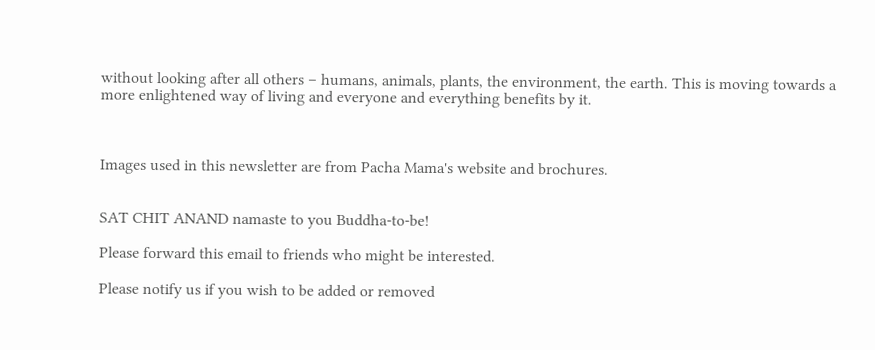without looking after all others – humans, animals, plants, the environment, the earth. This is moving towards a more enlightened way of living and everyone and everything benefits by it.



Images used in this newsletter are from Pacha Mama's website and brochures.


SAT CHIT ANAND namaste to you Buddha-to-be!

Please forward this email to friends who might be interested.

Please notify us if you wish to be added or removed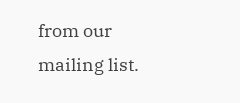from our mailing list.